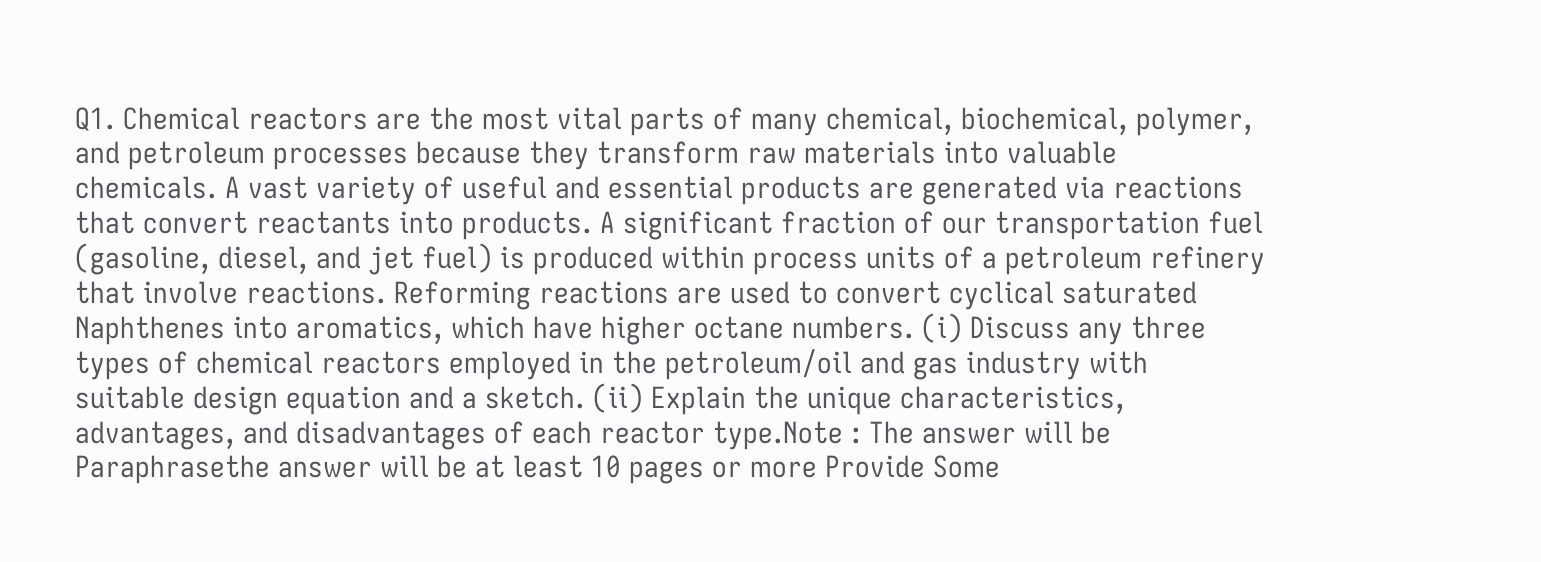Q1. Chemical reactors are the most vital parts of many chemical, biochemical, polymer, and petroleum processes because they transform raw materials into valuable chemicals. A vast variety of useful and essential products are generated via reactions that convert reactants into products. A significant fraction of our transportation fuel (gasoline, diesel, and jet fuel) is produced within process units of a petroleum refinery that involve reactions. Reforming reactions are used to convert cyclical saturated Naphthenes into aromatics, which have higher octane numbers. (i) Discuss any three types of chemical reactors employed in the petroleum/oil and gas industry with suitable design equation and a sketch. (ii) Explain the unique characteristics, advantages, and disadvantages of each reactor type.Note : The answer will be Paraphrasethe answer will be at least 10 pages or more Provide Some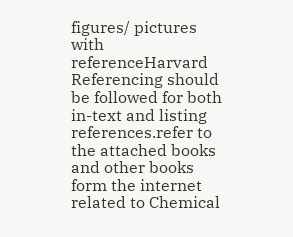figures/ pictures with referenceHarvard Referencing should be followed for both in-text and listing references.refer to the attached books and other books form the internet related to Chemical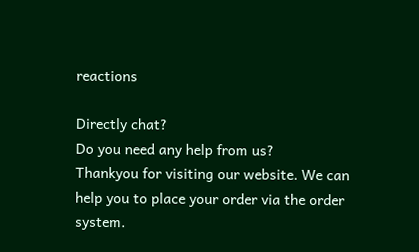reactions

Directly chat?
Do you need any help from us?
Thankyou for visiting our website. We can help you to place your order via the order system.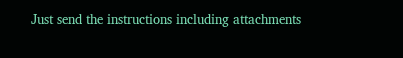Just send the instructions including attachments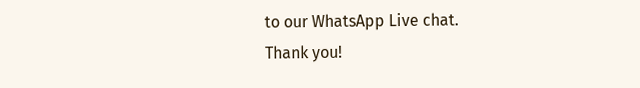to our WhatsApp Live chat.
Thank you!